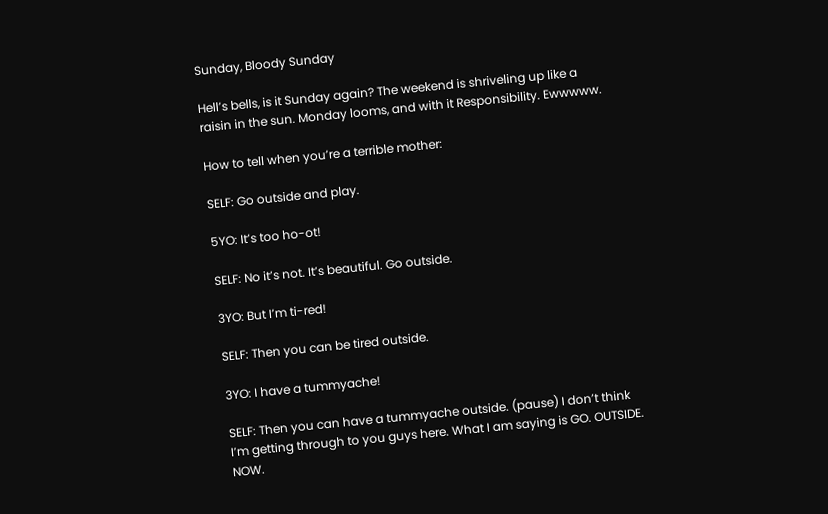Sunday, Bloody Sunday

Hell’s bells, is it Sunday again? The weekend is shriveling up like a raisin in the sun. Monday looms, and with it Responsibility. Ewwwww.

How to tell when you’re a terrible mother:

SELF: Go outside and play.

5YO: It’s too ho-ot!

SELF: No it’s not. It’s beautiful. Go outside.

3YO: But I’m ti-red!

SELF: Then you can be tired outside.

3YO: I have a tummyache!

SELF: Then you can have a tummyache outside. (pause) I don’t think I’m getting through to you guys here. What I am saying is GO. OUTSIDE. NOW.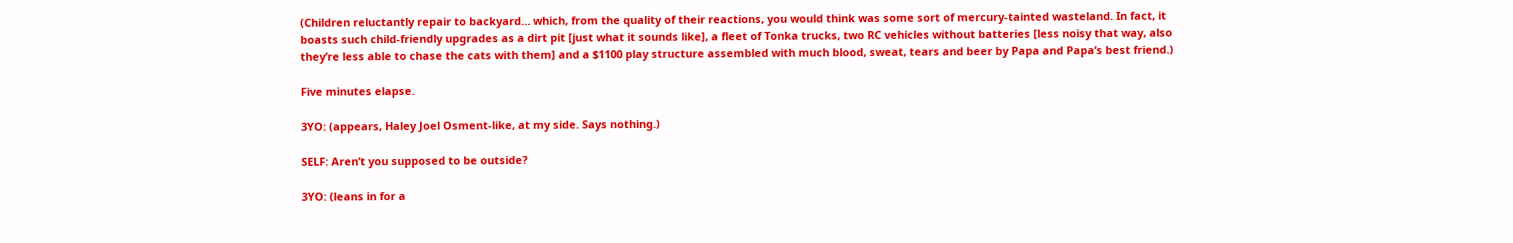(Children reluctantly repair to backyard… which, from the quality of their reactions, you would think was some sort of mercury-tainted wasteland. In fact, it boasts such child-friendly upgrades as a dirt pit [just what it sounds like], a fleet of Tonka trucks, two RC vehicles without batteries [less noisy that way, also they’re less able to chase the cats with them] and a $1100 play structure assembled with much blood, sweat, tears and beer by Papa and Papa’s best friend.)

Five minutes elapse.

3YO: (appears, Haley Joel Osment-like, at my side. Says nothing.)

SELF: Aren’t you supposed to be outside?

3YO: (leans in for a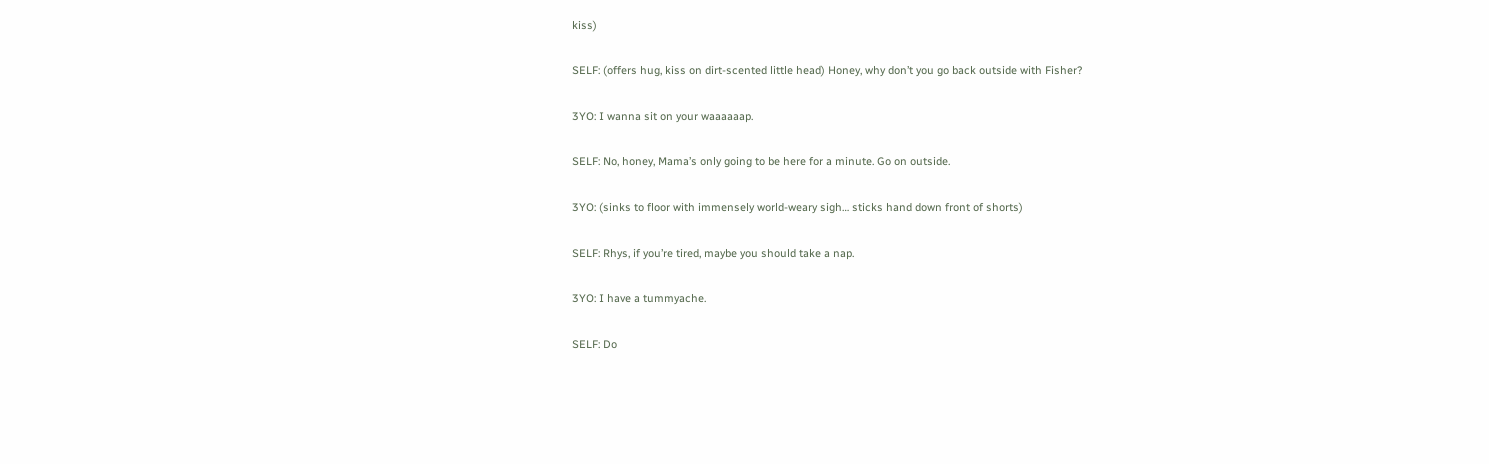kiss)

SELF: (offers hug, kiss on dirt-scented little head) Honey, why don’t you go back outside with Fisher?

3YO: I wanna sit on your waaaaaap.

SELF: No, honey, Mama’s only going to be here for a minute. Go on outside.

3YO: (sinks to floor with immensely world-weary sigh… sticks hand down front of shorts)

SELF: Rhys, if you’re tired, maybe you should take a nap.

3YO: I have a tummyache.

SELF: Do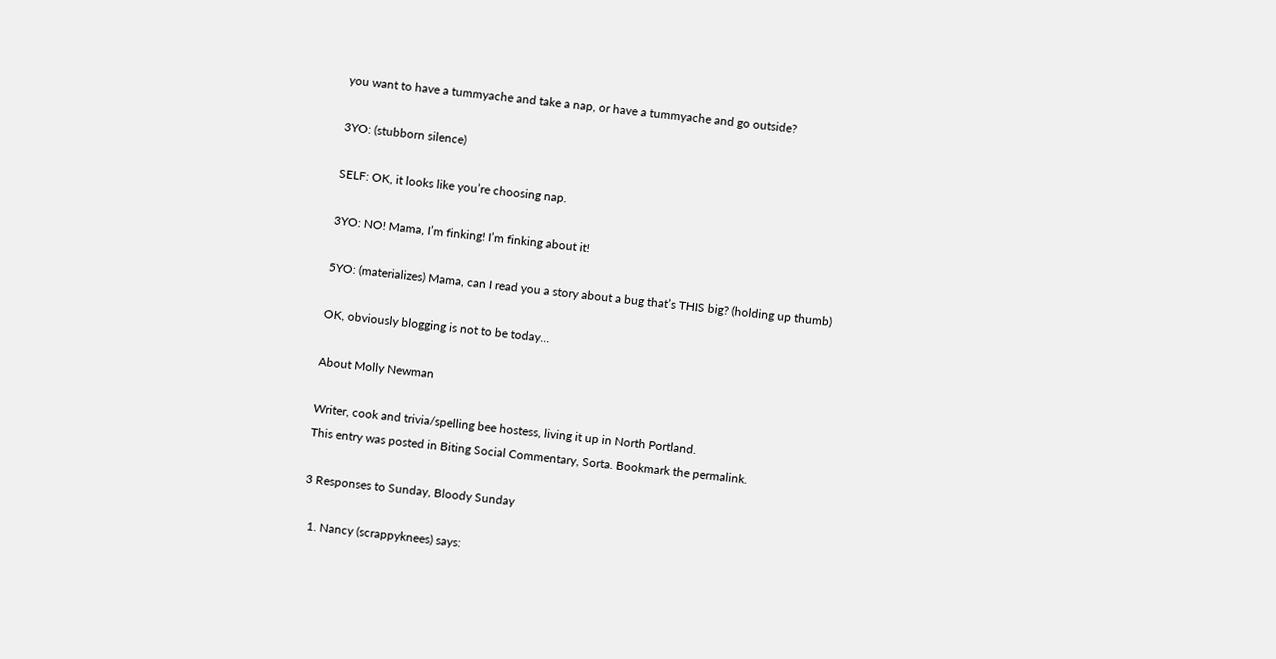you want to have a tummyache and take a nap, or have a tummyache and go outside?

3YO: (stubborn silence)

SELF: OK, it looks like you’re choosing nap.

3YO: NO! Mama, I’m finking! I’m finking about it!

5YO: (materializes) Mama, can I read you a story about a bug that’s THIS big? (holding up thumb)

OK, obviously blogging is not to be today…

About Molly Newman

Writer, cook and trivia/spelling bee hostess, living it up in North Portland.
This entry was posted in Biting Social Commentary, Sorta. Bookmark the permalink.

3 Responses to Sunday, Bloody Sunday

  1. Nancy (scrappyknees) says: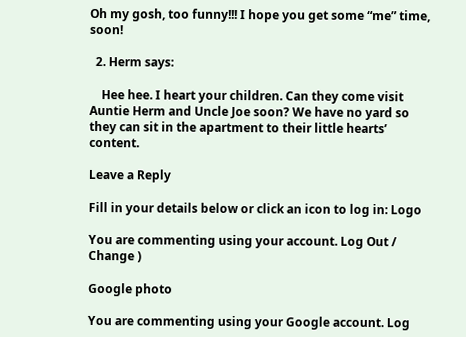Oh my gosh, too funny!!! I hope you get some “me” time, soon!

  2. Herm says:

    Hee hee. I heart your children. Can they come visit Auntie Herm and Uncle Joe soon? We have no yard so they can sit in the apartment to their little hearts’ content.

Leave a Reply

Fill in your details below or click an icon to log in: Logo

You are commenting using your account. Log Out /  Change )

Google photo

You are commenting using your Google account. Log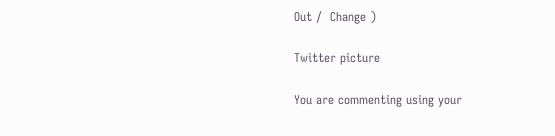Out /  Change )

Twitter picture

You are commenting using your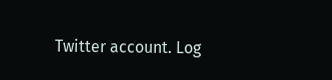Twitter account. Log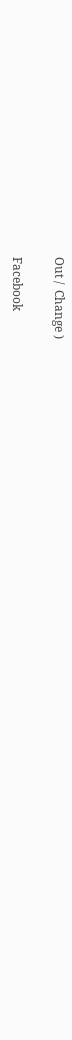Out /  Change )

Facebook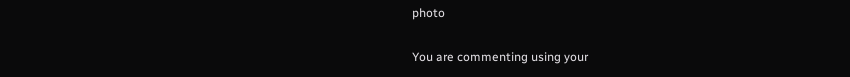photo

You are commenting using your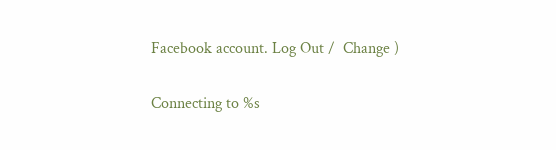Facebook account. Log Out /  Change )

Connecting to %s